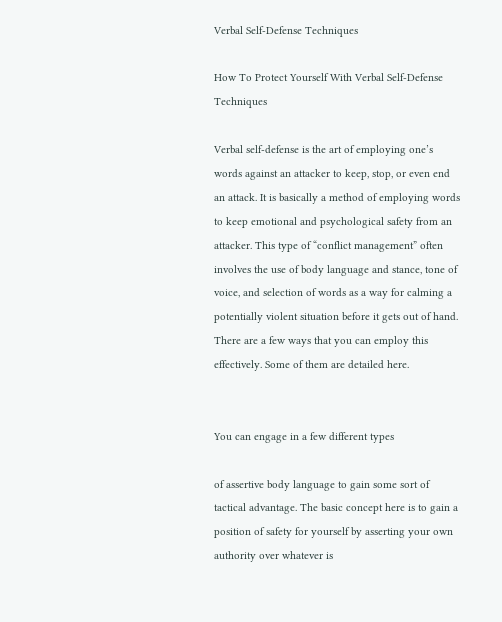Verbal Self-Defense Techniques

How To Protect Yourself With Verbal Self-Defense Techniques

Verbal self-defense is the art of employing one’s words against an attacker to keep, stop, or even end an attack. It is basically a method of employing words to keep emotional and psychological safety from an attacker. This type of “conflict management” often involves the use of body language and stance, tone of voice, and selection of words as a way for calming a potentially violent situation before it gets out of hand. There are a few ways that you can employ this effectively. Some of them are detailed here.


You can engage in a few different types

of assertive body language to gain some sort of tactical advantage. The basic concept here is to gain a position of safety for yourself by asserting your own authority over whatever is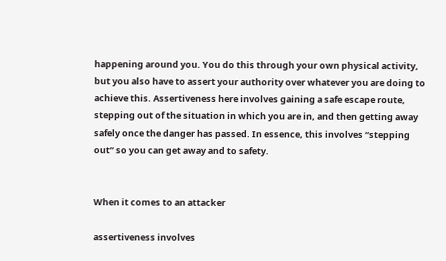happening around you. You do this through your own physical activity, but you also have to assert your authority over whatever you are doing to achieve this. Assertiveness here involves gaining a safe escape route, stepping out of the situation in which you are in, and then getting away safely once the danger has passed. In essence, this involves “stepping out” so you can get away and to safety.


When it comes to an attacker

assertiveness involves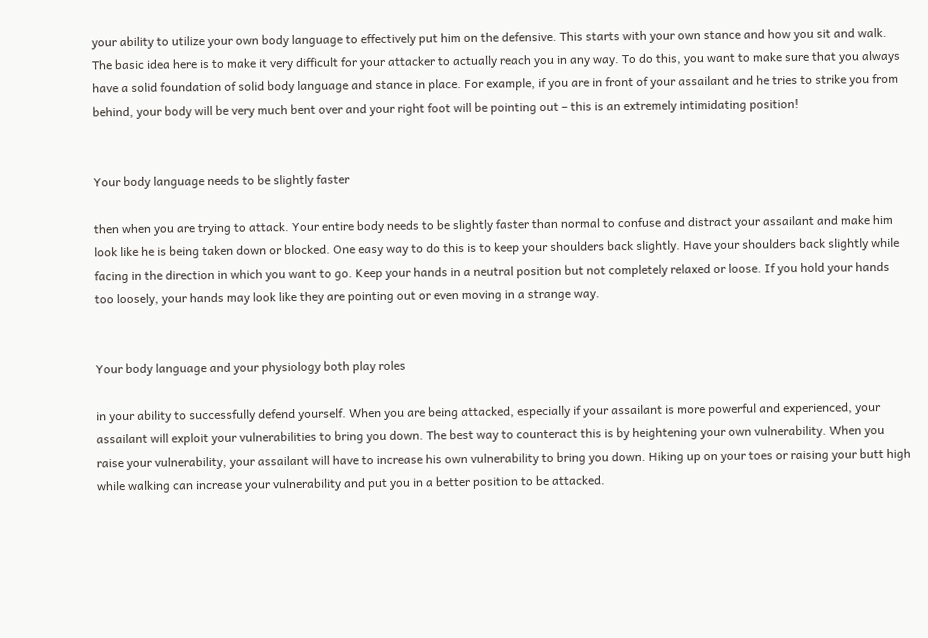your ability to utilize your own body language to effectively put him on the defensive. This starts with your own stance and how you sit and walk. The basic idea here is to make it very difficult for your attacker to actually reach you in any way. To do this, you want to make sure that you always have a solid foundation of solid body language and stance in place. For example, if you are in front of your assailant and he tries to strike you from behind, your body will be very much bent over and your right foot will be pointing out – this is an extremely intimidating position!


Your body language needs to be slightly faster

then when you are trying to attack. Your entire body needs to be slightly faster than normal to confuse and distract your assailant and make him look like he is being taken down or blocked. One easy way to do this is to keep your shoulders back slightly. Have your shoulders back slightly while facing in the direction in which you want to go. Keep your hands in a neutral position but not completely relaxed or loose. If you hold your hands too loosely, your hands may look like they are pointing out or even moving in a strange way.


Your body language and your physiology both play roles

in your ability to successfully defend yourself. When you are being attacked, especially if your assailant is more powerful and experienced, your assailant will exploit your vulnerabilities to bring you down. The best way to counteract this is by heightening your own vulnerability. When you raise your vulnerability, your assailant will have to increase his own vulnerability to bring you down. Hiking up on your toes or raising your butt high while walking can increase your vulnerability and put you in a better position to be attacked.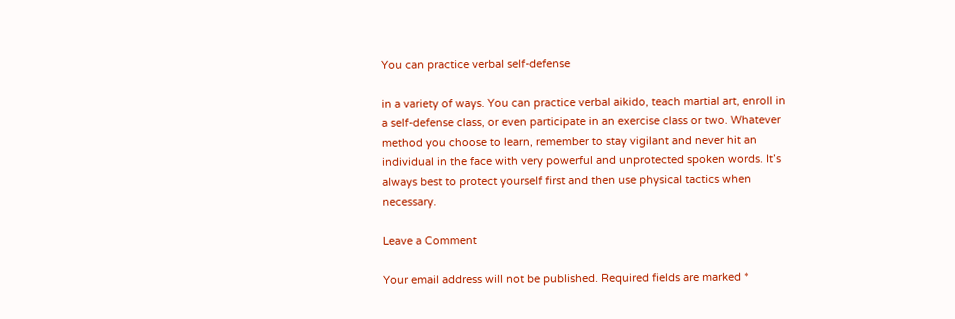You can practice verbal self-defense

in a variety of ways. You can practice verbal aikido, teach martial art, enroll in a self-defense class, or even participate in an exercise class or two. Whatever method you choose to learn, remember to stay vigilant and never hit an individual in the face with very powerful and unprotected spoken words. It’s always best to protect yourself first and then use physical tactics when necessary.

Leave a Comment

Your email address will not be published. Required fields are marked *